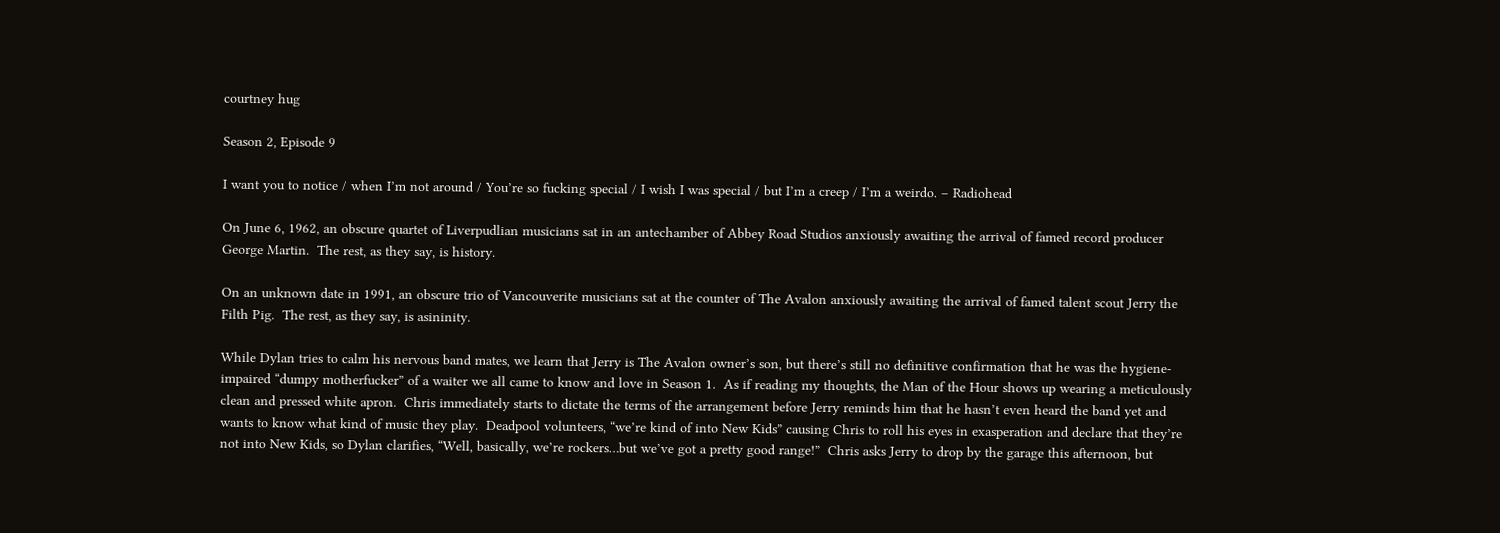courtney hug

Season 2, Episode 9

I want you to notice / when I’m not around / You’re so fucking special / I wish I was special / but I’m a creep / I’m a weirdo. – Radiohead

On June 6, 1962, an obscure quartet of Liverpudlian musicians sat in an antechamber of Abbey Road Studios anxiously awaiting the arrival of famed record producer George Martin.  The rest, as they say, is history.

On an unknown date in 1991, an obscure trio of Vancouverite musicians sat at the counter of The Avalon anxiously awaiting the arrival of famed talent scout Jerry the Filth Pig.  The rest, as they say, is asininity.

While Dylan tries to calm his nervous band mates, we learn that Jerry is The Avalon owner’s son, but there’s still no definitive confirmation that he was the hygiene-impaired “dumpy motherfucker” of a waiter we all came to know and love in Season 1.  As if reading my thoughts, the Man of the Hour shows up wearing a meticulously clean and pressed white apron.  Chris immediately starts to dictate the terms of the arrangement before Jerry reminds him that he hasn’t even heard the band yet and wants to know what kind of music they play.  Deadpool volunteers, “we’re kind of into New Kids” causing Chris to roll his eyes in exasperation and declare that they’re not into New Kids, so Dylan clarifies, “Well, basically, we’re rockers…but we’ve got a pretty good range!”  Chris asks Jerry to drop by the garage this afternoon, but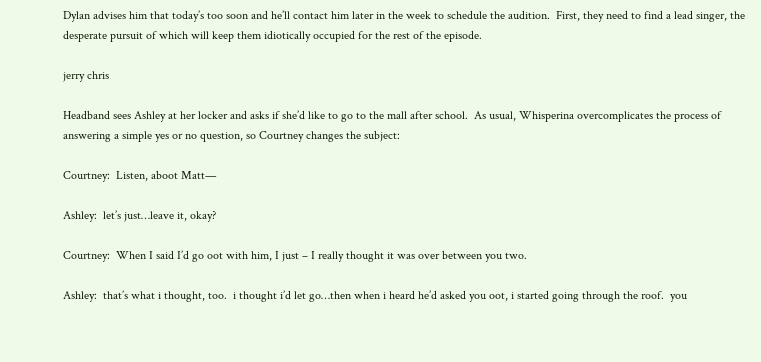Dylan advises him that today’s too soon and he’ll contact him later in the week to schedule the audition.  First, they need to find a lead singer, the desperate pursuit of which will keep them idiotically occupied for the rest of the episode.

jerry chris

Headband sees Ashley at her locker and asks if she’d like to go to the mall after school.  As usual, Whisperina overcomplicates the process of answering a simple yes or no question, so Courtney changes the subject:

Courtney:  Listen, aboot Matt—

Ashley:  let’s just…leave it, okay?

Courtney:  When I said I’d go oot with him, I just – I really thought it was over between you two.

Ashley:  that’s what i thought, too.  i thought i’d let go…then when i heard he’d asked you oot, i started going through the roof.  you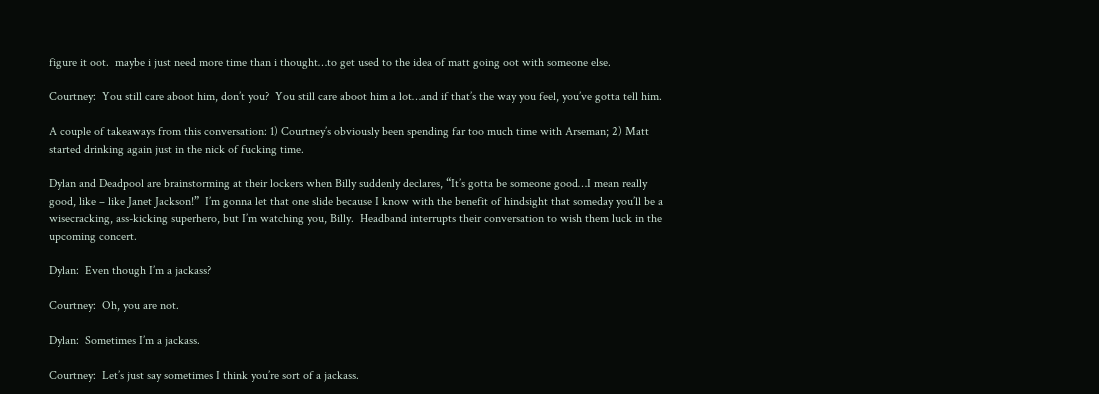figure it oot.  maybe i just need more time than i thought…to get used to the idea of matt going oot with someone else.

Courtney:  You still care aboot him, don’t you?  You still care aboot him a lot…and if that’s the way you feel, you’ve gotta tell him.

A couple of takeaways from this conversation: 1) Courtney’s obviously been spending far too much time with Arseman; 2) Matt started drinking again just in the nick of fucking time.

Dylan and Deadpool are brainstorming at their lockers when Billy suddenly declares, “It’s gotta be someone good…I mean really good, like – like Janet Jackson!”  I’m gonna let that one slide because I know with the benefit of hindsight that someday you’ll be a wisecracking, ass-kicking superhero, but I’m watching you, Billy.  Headband interrupts their conversation to wish them luck in the upcoming concert.

Dylan:  Even though I’m a jackass?

Courtney:  Oh, you are not.

Dylan:  Sometimes I’m a jackass.

Courtney:  Let’s just say sometimes I think you’re sort of a jackass.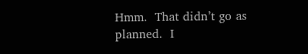Hmm.  That didn’t go as planned.  I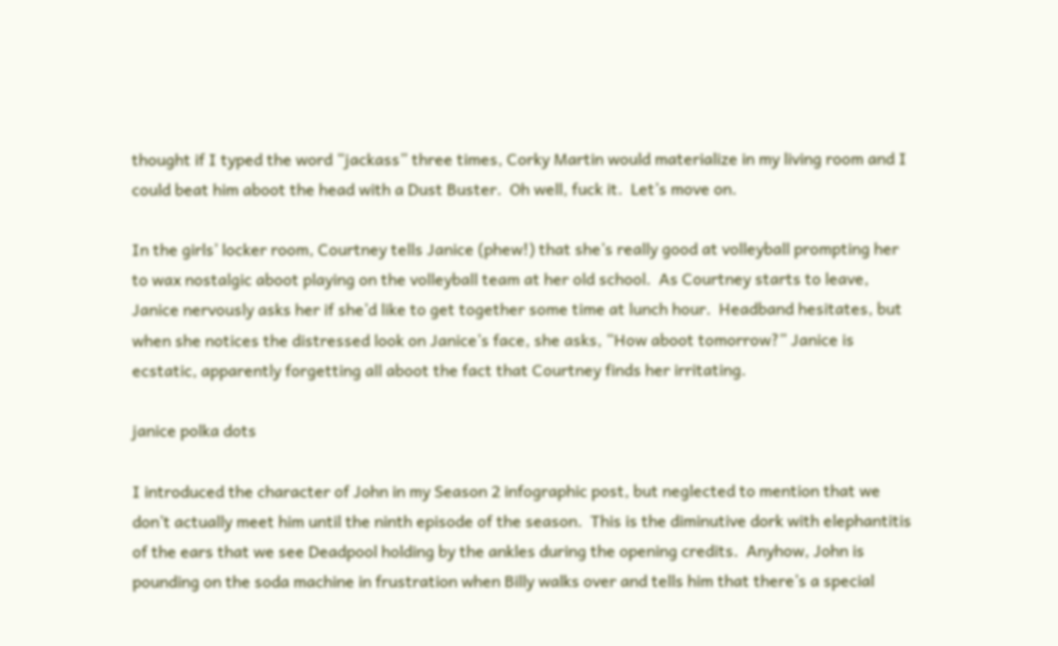thought if I typed the word “jackass” three times, Corky Martin would materialize in my living room and I could beat him aboot the head with a Dust Buster.  Oh well, fuck it.  Let’s move on.

In the girls’ locker room, Courtney tells Janice (phew!) that she’s really good at volleyball prompting her to wax nostalgic aboot playing on the volleyball team at her old school.  As Courtney starts to leave, Janice nervously asks her if she’d like to get together some time at lunch hour.  Headband hesitates, but when she notices the distressed look on Janice’s face, she asks, “How aboot tomorrow?” Janice is ecstatic, apparently forgetting all aboot the fact that Courtney finds her irritating.

janice polka dots

I introduced the character of John in my Season 2 infographic post, but neglected to mention that we don’t actually meet him until the ninth episode of the season.  This is the diminutive dork with elephantitis of the ears that we see Deadpool holding by the ankles during the opening credits.  Anyhow, John is pounding on the soda machine in frustration when Billy walks over and tells him that there’s a special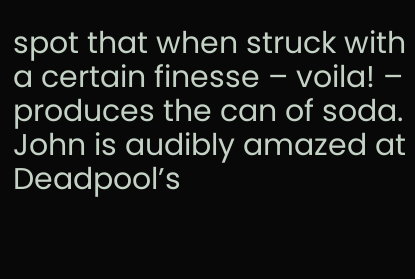spot that when struck with a certain finesse – voila! – produces the can of soda.  John is audibly amazed at Deadpool’s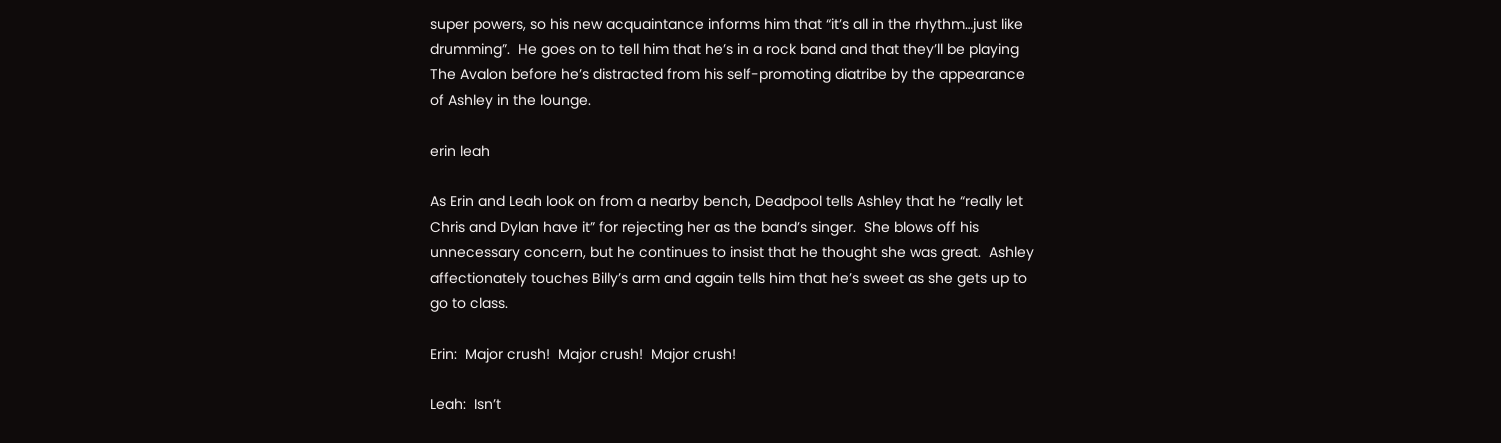super powers, so his new acquaintance informs him that “it’s all in the rhythm…just like drumming”.  He goes on to tell him that he’s in a rock band and that they’ll be playing The Avalon before he’s distracted from his self-promoting diatribe by the appearance of Ashley in the lounge.

erin leah

As Erin and Leah look on from a nearby bench, Deadpool tells Ashley that he “really let Chris and Dylan have it” for rejecting her as the band’s singer.  She blows off his unnecessary concern, but he continues to insist that he thought she was great.  Ashley affectionately touches Billy’s arm and again tells him that he’s sweet as she gets up to go to class.

Erin:  Major crush!  Major crush!  Major crush!

Leah:  Isn’t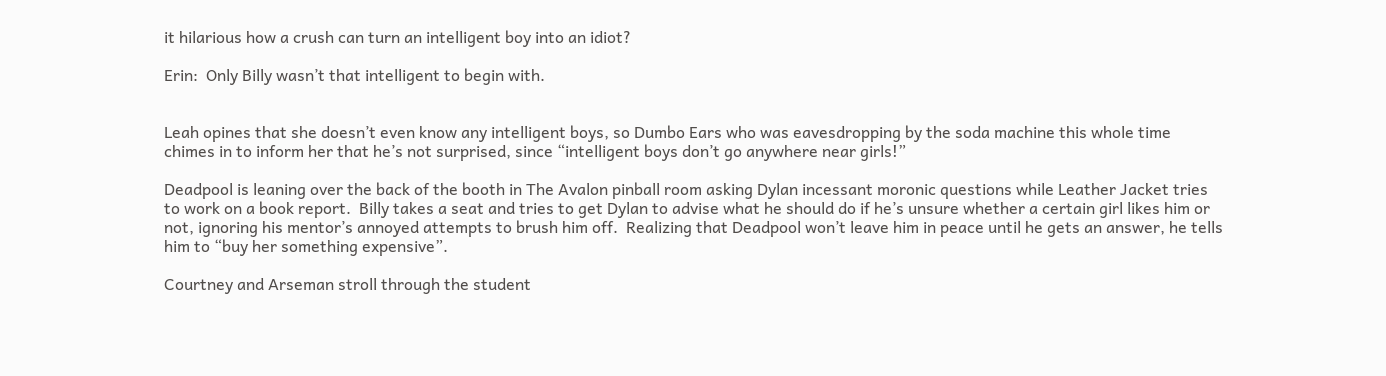it hilarious how a crush can turn an intelligent boy into an idiot?

Erin:  Only Billy wasn’t that intelligent to begin with.


Leah opines that she doesn’t even know any intelligent boys, so Dumbo Ears who was eavesdropping by the soda machine this whole time chimes in to inform her that he’s not surprised, since “intelligent boys don’t go anywhere near girls!”

Deadpool is leaning over the back of the booth in The Avalon pinball room asking Dylan incessant moronic questions while Leather Jacket tries to work on a book report.  Billy takes a seat and tries to get Dylan to advise what he should do if he’s unsure whether a certain girl likes him or not, ignoring his mentor’s annoyed attempts to brush him off.  Realizing that Deadpool won’t leave him in peace until he gets an answer, he tells him to “buy her something expensive”.

Courtney and Arseman stroll through the student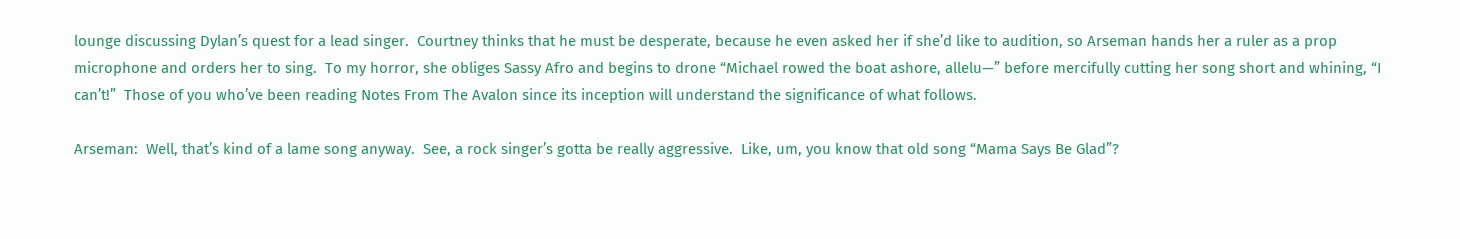lounge discussing Dylan’s quest for a lead singer.  Courtney thinks that he must be desperate, because he even asked her if she’d like to audition, so Arseman hands her a ruler as a prop microphone and orders her to sing.  To my horror, she obliges Sassy Afro and begins to drone “Michael rowed the boat ashore, allelu—” before mercifully cutting her song short and whining, “I can’t!”  Those of you who’ve been reading Notes From The Avalon since its inception will understand the significance of what follows.

Arseman:  Well, that’s kind of a lame song anyway.  See, a rock singer’s gotta be really aggressive.  Like, um, you know that old song “Mama Says Be Glad”?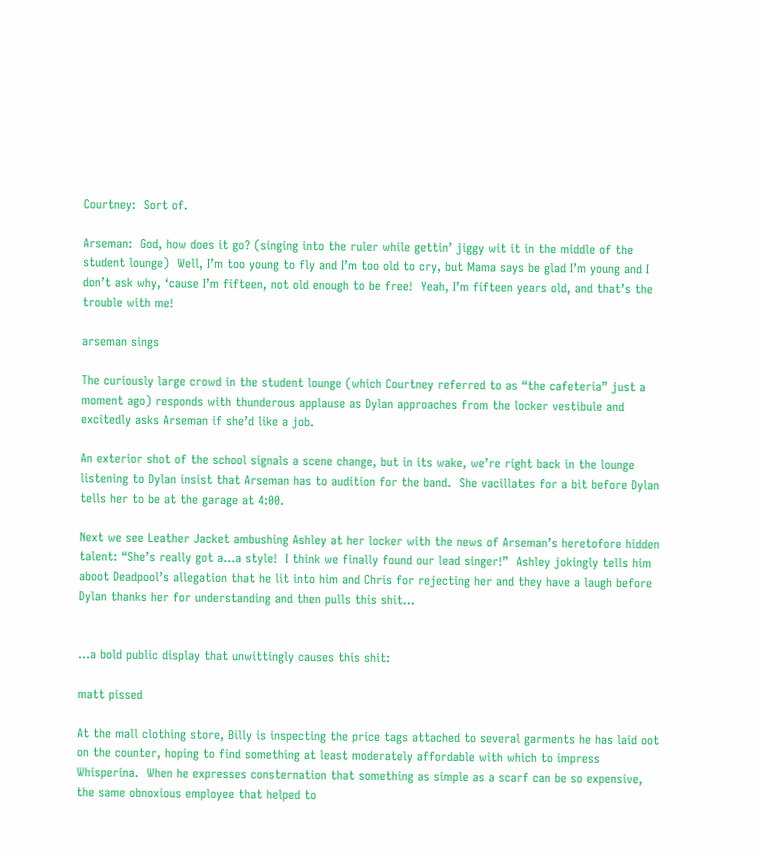Courtney:  Sort of.

Arseman:  God, how does it go? (singing into the ruler while gettin’ jiggy wit it in the middle of the student lounge)  Well, I’m too young to fly and I’m too old to cry, but Mama says be glad I’m young and I don’t ask why, ‘cause I’m fifteen, not old enough to be free!  Yeah, I’m fifteen years old, and that’s the trouble with me!

arseman sings

The curiously large crowd in the student lounge (which Courtney referred to as “the cafeteria” just a moment ago) responds with thunderous applause as Dylan approaches from the locker vestibule and excitedly asks Arseman if she’d like a job.

An exterior shot of the school signals a scene change, but in its wake, we’re right back in the lounge listening to Dylan insist that Arseman has to audition for the band.  She vacillates for a bit before Dylan tells her to be at the garage at 4:00.

Next we see Leather Jacket ambushing Ashley at her locker with the news of Arseman’s heretofore hidden talent: “She’s really got a…a style!  I think we finally found our lead singer!”  Ashley jokingly tells him aboot Deadpool’s allegation that he lit into him and Chris for rejecting her and they have a laugh before Dylan thanks her for understanding and then pulls this shit…


…a bold public display that unwittingly causes this shit:

matt pissed

At the mall clothing store, Billy is inspecting the price tags attached to several garments he has laid oot on the counter, hoping to find something at least moderately affordable with which to impress Whisperina.  When he expresses consternation that something as simple as a scarf can be so expensive, the same obnoxious employee that helped to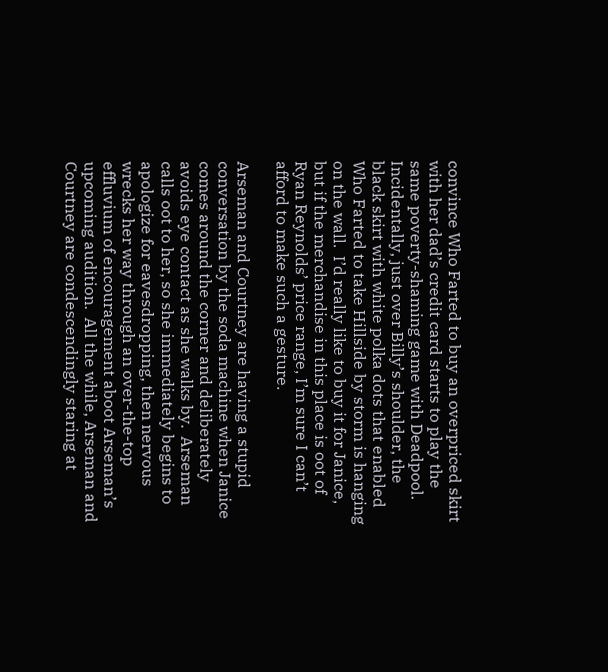convince Who Farted to buy an overpriced skirt with her dad’s credit card starts to play the same poverty-shaming game with Deadpool.  Incidentally, just over Billy’s shoulder, the black skirt with white polka dots that enabled Who Farted to take Hillside by storm is hanging on the wall.  I’d really like to buy it for Janice, but if the merchandise in this place is oot of Ryan Reynolds’ price range, I’m sure I can’t afford to make such a gesture.

Arseman and Courtney are having a stupid conversation by the soda machine when Janice comes around the corner and deliberately avoids eye contact as she walks by.  Arseman calls oot to her, so she immediately begins to apologize for eavesdropping, then nervous wrecks her way through an over-the-top effluvium of encouragement aboot Arseman’s upcoming audition.  All the while, Arseman and Courtney are condescendingly staring at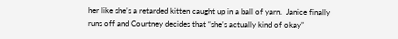her like she’s a retarded kitten caught up in a ball of yarn.  Janice finally runs off and Courtney decides that “she’s actually kind of okay”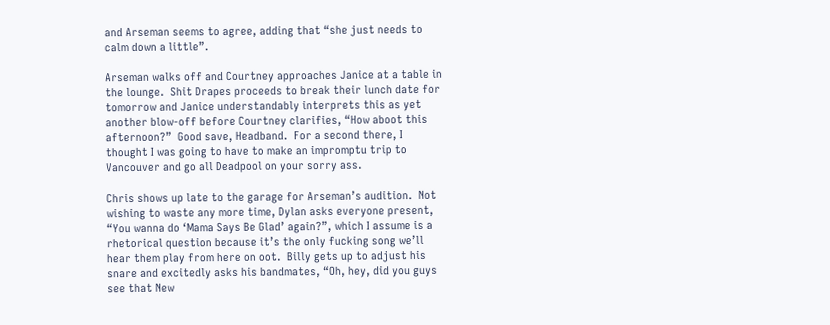and Arseman seems to agree, adding that “she just needs to calm down a little”.

Arseman walks off and Courtney approaches Janice at a table in the lounge.  Shit Drapes proceeds to break their lunch date for tomorrow and Janice understandably interprets this as yet another blow-off before Courtney clarifies, “How aboot this afternoon?”  Good save, Headband.  For a second there, I thought I was going to have to make an impromptu trip to Vancouver and go all Deadpool on your sorry ass.

Chris shows up late to the garage for Arseman’s audition.  Not wishing to waste any more time, Dylan asks everyone present, “You wanna do ‘Mama Says Be Glad’ again?”, which I assume is a rhetorical question because it’s the only fucking song we’ll hear them play from here on oot.  Billy gets up to adjust his snare and excitedly asks his bandmates, “Oh, hey, did you guys see that New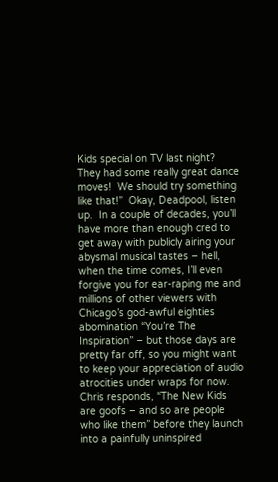Kids special on TV last night?  They had some really great dance moves!  We should try something like that!”  Okay, Deadpool, listen up.  In a couple of decades, you’ll have more than enough cred to get away with publicly airing your abysmal musical tastes – hell, when the time comes, I’ll even forgive you for ear-raping me and millions of other viewers with Chicago’s god-awful eighties abomination “You’re The Inspiration” – but those days are pretty far off, so you might want to keep your appreciation of audio atrocities under wraps for now.  Chris responds, “The New Kids are goofs – and so are people who like them” before they launch into a painfully uninspired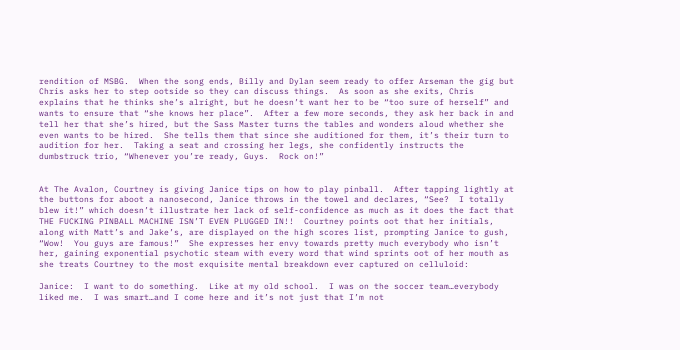rendition of MSBG.  When the song ends, Billy and Dylan seem ready to offer Arseman the gig but Chris asks her to step ootside so they can discuss things.  As soon as she exits, Chris explains that he thinks she’s alright, but he doesn’t want her to be “too sure of herself” and wants to ensure that “she knows her place”.  After a few more seconds, they ask her back in and tell her that she’s hired, but the Sass Master turns the tables and wonders aloud whether she even wants to be hired.  She tells them that since she auditioned for them, it’s their turn to audition for her.  Taking a seat and crossing her legs, she confidently instructs the dumbstruck trio, “Whenever you’re ready, Guys.  Rock on!”


At The Avalon, Courtney is giving Janice tips on how to play pinball.  After tapping lightly at the buttons for aboot a nanosecond, Janice throws in the towel and declares, “See?  I totally blew it!” which doesn’t illustrate her lack of self-confidence as much as it does the fact that THE FUCKING PINBALL MACHINE ISN’T EVEN PLUGGED IN!!  Courtney points oot that her initials, along with Matt’s and Jake’s, are displayed on the high scores list, prompting Janice to gush, “Wow!  You guys are famous!”  She expresses her envy towards pretty much everybody who isn’t her, gaining exponential psychotic steam with every word that wind sprints oot of her mouth as she treats Courtney to the most exquisite mental breakdown ever captured on celluloid:

Janice:  I want to do something.  Like at my old school.  I was on the soccer team…everybody liked me.  I was smart…and I come here and it’s not just that I’m not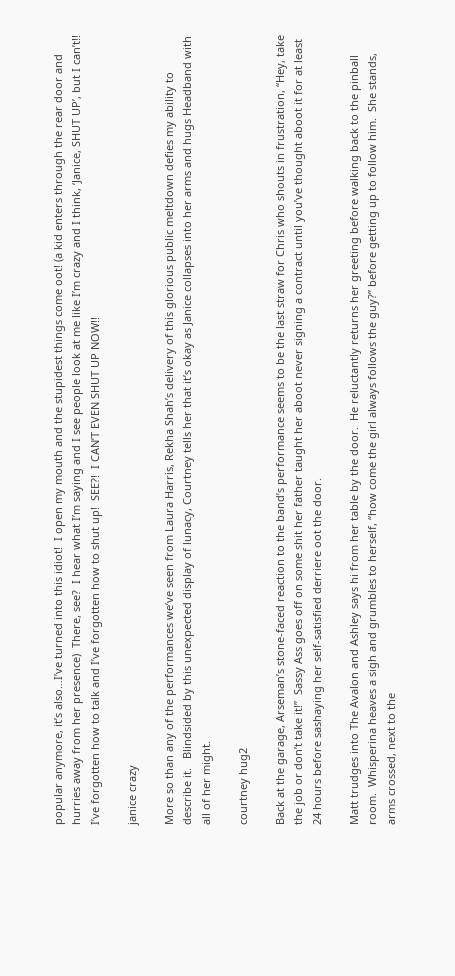popular anymore, it’s also…I’ve turned into this idiot!  I open my mouth and the stupidest things come oot! (a kid enters through the rear door and hurries away from her presence)  There, see?  I hear what I’m saying and I see people look at me like I’m crazy and I think, ‘Janice, SHUT UP’, but I can’t!!  I’ve forgotten how to talk and I’ve forgotten how to shut up!  SEE?!  I CAN’T EVEN SHUT UP NOW!!

janice crazy

More so than any of the performances we’ve seen from Laura Harris, Rekha Shah’s delivery of this glorious public meltdown defies my ability to describe it.   Blindsided by this unexpected display of lunacy, Courtney tells her that it’s okay as Janice collapses into her arms and hugs Headband with all of her might.

courtney hug2

Back at the garage, Arseman’s stone-faced reaction to the band’s performance seems to be the last straw for Chris who shouts in frustration, “Hey, take the job or don’t take it!”  Sassy Ass goes off on some shit her father taught her aboot never signing a contract until you’ve thought aboot it for at least 24 hours before sashaying her self-satisfied derriere oot the door.

Matt trudges into The Avalon and Ashley says hi from her table by the door.  He reluctantly returns her greeting before walking back to the pinball room.  Whisperina heaves a sigh and grumbles to herself, “how come the girl always follows the guy?” before getting up to follow him.  She stands, arms crossed, next to the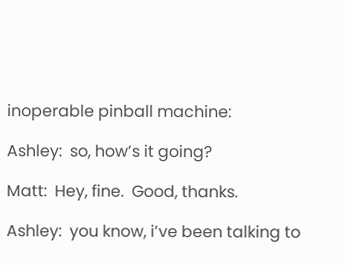inoperable pinball machine:

Ashley:  so, how’s it going?

Matt:  Hey, fine.  Good, thanks.

Ashley:  you know, i’ve been talking to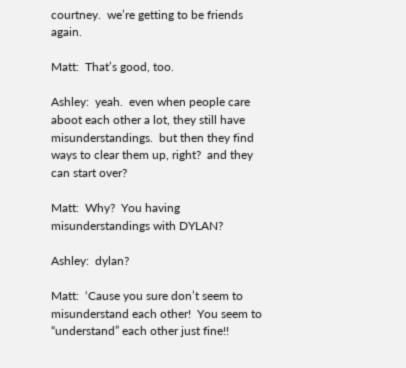courtney.  we’re getting to be friends again.

Matt:  That’s good, too.

Ashley:  yeah.  even when people care aboot each other a lot, they still have misunderstandings.  but then they find ways to clear them up, right?  and they can start over?

Matt:  Why?  You having misunderstandings with DYLAN?

Ashley:  dylan?

Matt:  ‘Cause you sure don’t seem to misunderstand each other!  You seem to “understand” each other just fine!!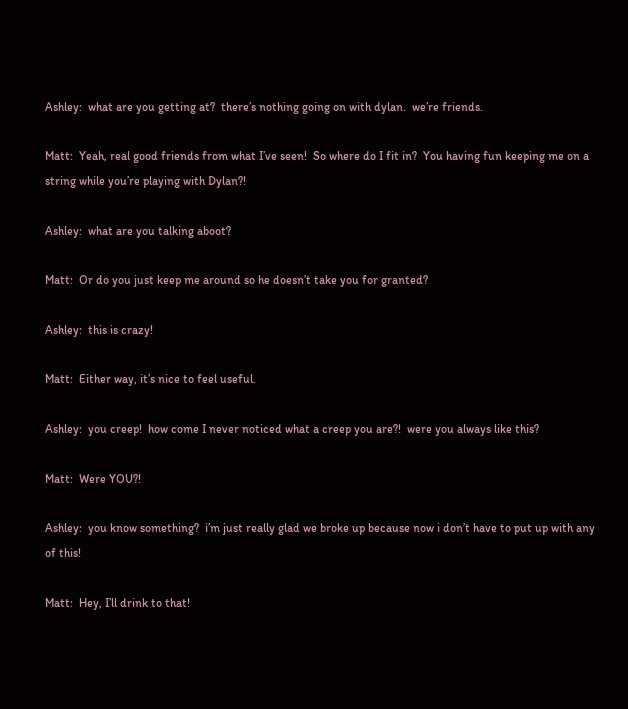Ashley:  what are you getting at?  there’s nothing going on with dylan.  we’re friends.

Matt:  Yeah, real good friends from what I’ve seen!  So where do I fit in?  You having fun keeping me on a string while you’re playing with Dylan?!

Ashley:  what are you talking aboot?

Matt:  Or do you just keep me around so he doesn’t take you for granted?

Ashley:  this is crazy!

Matt:  Either way, it’s nice to feel useful.

Ashley:  you creep!  how come I never noticed what a creep you are?!  were you always like this?

Matt:  Were YOU?!

Ashley:  you know something?  i’m just really glad we broke up because now i don’t have to put up with any of this!

Matt:  Hey, I’ll drink to that!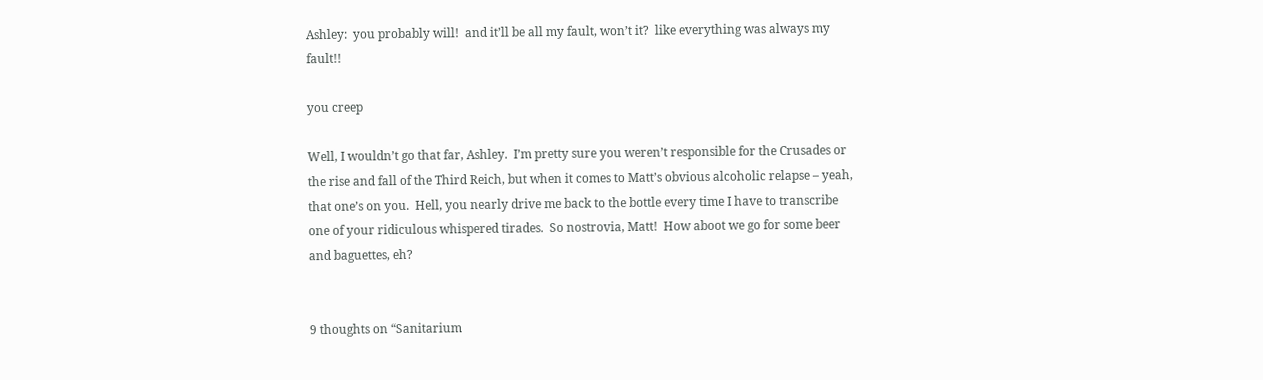Ashley:  you probably will!  and it’ll be all my fault, won’t it?  like everything was always my fault!!

you creep

Well, I wouldn’t go that far, Ashley.  I’m pretty sure you weren’t responsible for the Crusades or the rise and fall of the Third Reich, but when it comes to Matt’s obvious alcoholic relapse – yeah, that one’s on you.  Hell, you nearly drive me back to the bottle every time I have to transcribe one of your ridiculous whispered tirades.  So nostrovia, Matt!  How aboot we go for some beer and baguettes, eh?


9 thoughts on “Sanitarium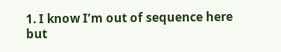1. I know I’m out of sequence here but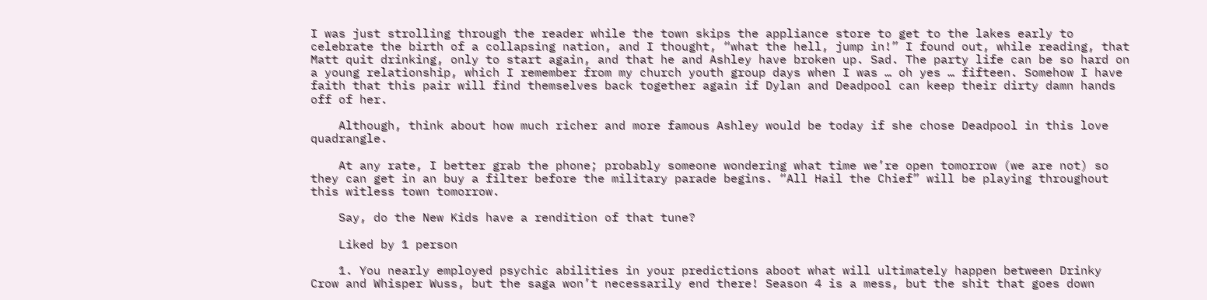I was just strolling through the reader while the town skips the appliance store to get to the lakes early to celebrate the birth of a collapsing nation, and I thought, “what the hell, jump in!” I found out, while reading, that Matt quit drinking, only to start again, and that he and Ashley have broken up. Sad. The party life can be so hard on a young relationship, which I remember from my church youth group days when I was … oh yes … fifteen. Somehow I have faith that this pair will find themselves back together again if Dylan and Deadpool can keep their dirty damn hands off of her.

    Although, think about how much richer and more famous Ashley would be today if she chose Deadpool in this love quadrangle.

    At any rate, I better grab the phone; probably someone wondering what time we’re open tomorrow (we are not) so they can get in an buy a filter before the military parade begins. “All Hail the Chief” will be playing throughout this witless town tomorrow.

    Say, do the New Kids have a rendition of that tune?

    Liked by 1 person

    1. You nearly employed psychic abilities in your predictions aboot what will ultimately happen between Drinky Crow and Whisper Wuss, but the saga won’t necessarily end there! Season 4 is a mess, but the shit that goes down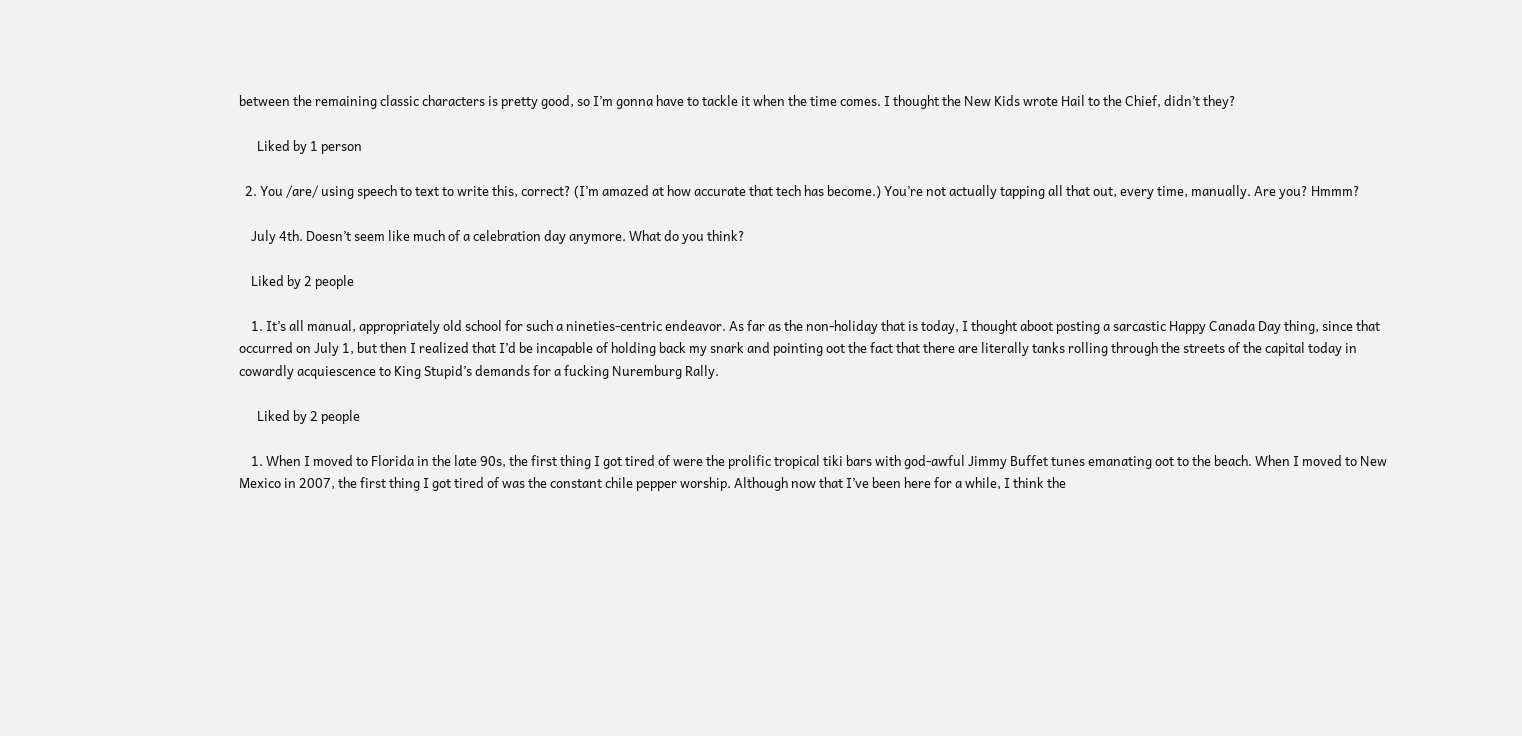between the remaining classic characters is pretty good, so I’m gonna have to tackle it when the time comes. I thought the New Kids wrote Hail to the Chief, didn’t they?

      Liked by 1 person

  2. You /are/ using speech to text to write this, correct? (I’m amazed at how accurate that tech has become.) You’re not actually tapping all that out, every time, manually. Are you? Hmmm?

    July 4th. Doesn’t seem like much of a celebration day anymore. What do you think?

    Liked by 2 people

    1. It’s all manual, appropriately old school for such a nineties-centric endeavor. As far as the non-holiday that is today, I thought aboot posting a sarcastic Happy Canada Day thing, since that occurred on July 1, but then I realized that I’d be incapable of holding back my snark and pointing oot the fact that there are literally tanks rolling through the streets of the capital today in cowardly acquiescence to King Stupid’s demands for a fucking Nuremburg Rally.

      Liked by 2 people

    1. When I moved to Florida in the late 90s, the first thing I got tired of were the prolific tropical tiki bars with god-awful Jimmy Buffet tunes emanating oot to the beach. When I moved to New Mexico in 2007, the first thing I got tired of was the constant chile pepper worship. Although now that I’ve been here for a while, I think the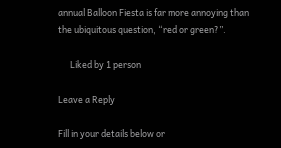annual Balloon Fiesta is far more annoying than the ubiquitous question, “red or green?”.

      Liked by 1 person

Leave a Reply

Fill in your details below or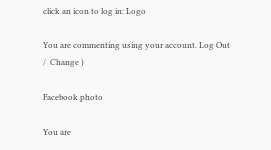click an icon to log in: Logo

You are commenting using your account. Log Out /  Change )

Facebook photo

You are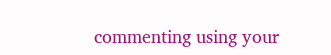commenting using your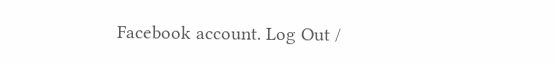Facebook account. Log Out /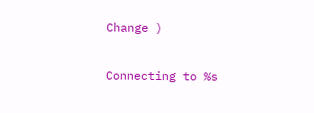Change )

Connecting to %s